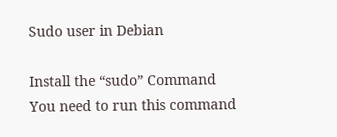Sudo user in Debian

Install the “sudo” Command
You need to run this command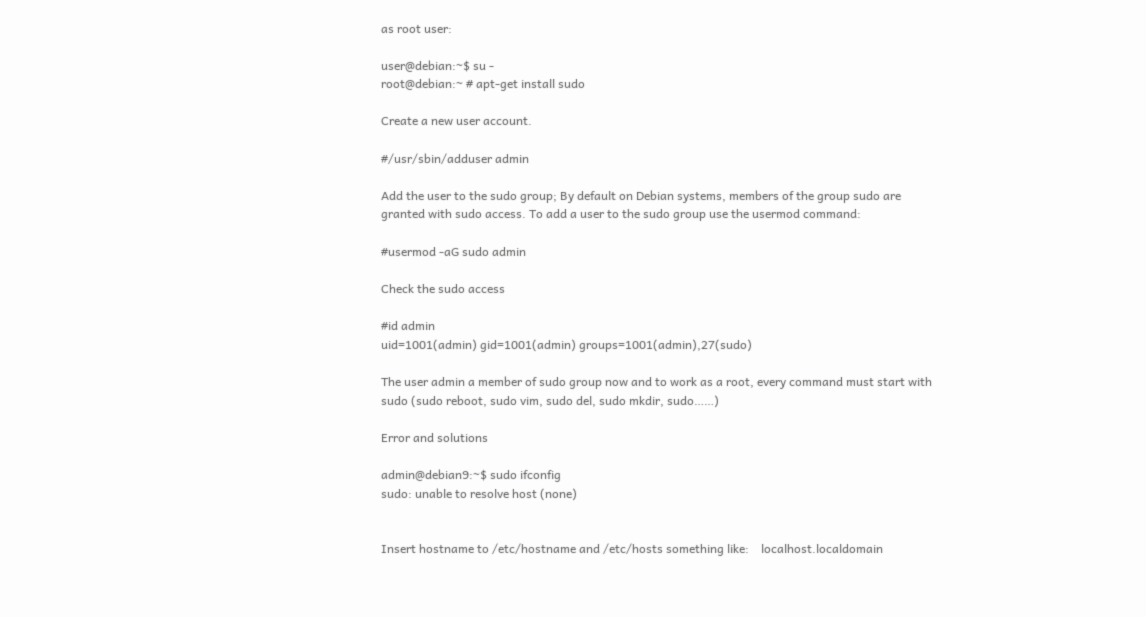as root user:

user@debian:~$ su -
root@debian:~ # apt-get install sudo

Create a new user account.

#/usr/sbin/adduser admin

Add the user to the sudo group; By default on Debian systems, members of the group sudo are granted with sudo access. To add a user to the sudo group use the usermod command:

#usermod -aG sudo admin

Check the sudo access

#id admin
uid=1001(admin) gid=1001(admin) groups=1001(admin),27(sudo)

The user admin a member of sudo group now and to work as a root, every command must start with sudo (sudo reboot, sudo vim, sudo del, sudo mkdir, sudo……)

Error and solutions

admin@debian9:~$ sudo ifconfig
sudo: unable to resolve host (none)


Insert hostname to /etc/hostname and /etc/hosts something like:    localhost.localdomain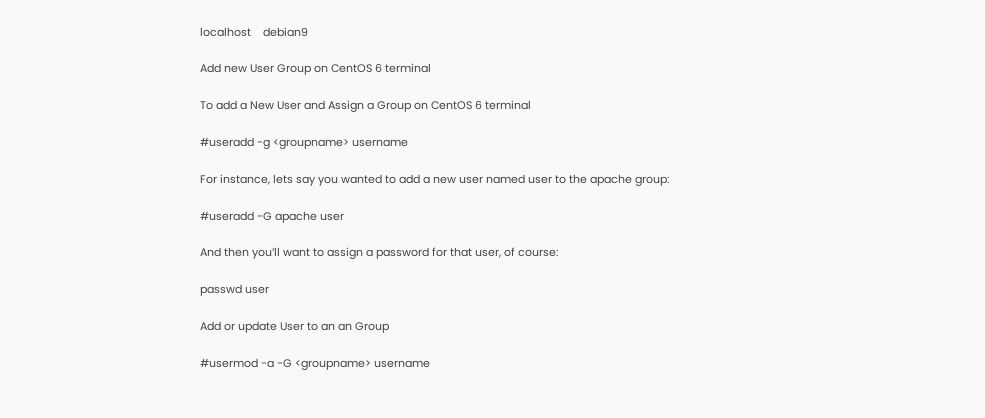localhost    debian9

Add new User Group on CentOS 6 terminal

To add a New User and Assign a Group on CentOS 6 terminal

#useradd -g <groupname> username

For instance, lets say you wanted to add a new user named user to the apache group:

#useradd -G apache user

And then you’ll want to assign a password for that user, of course:

passwd user

Add or update User to an an Group

#usermod -a -G <groupname> username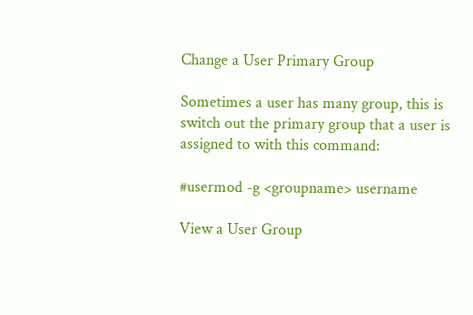Change a User Primary Group

Sometimes a user has many group, this is switch out the primary group that a user is assigned to with this command:

#usermod -g <groupname> username

View a User Group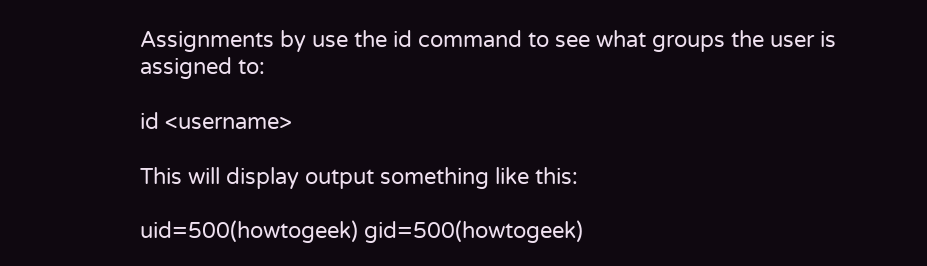Assignments by use the id command to see what groups the user is assigned to:

id <username>

This will display output something like this:

uid=500(howtogeek) gid=500(howtogeek)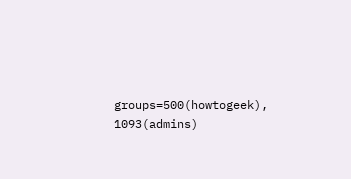groups=500(howtogeek), 1093(admins)